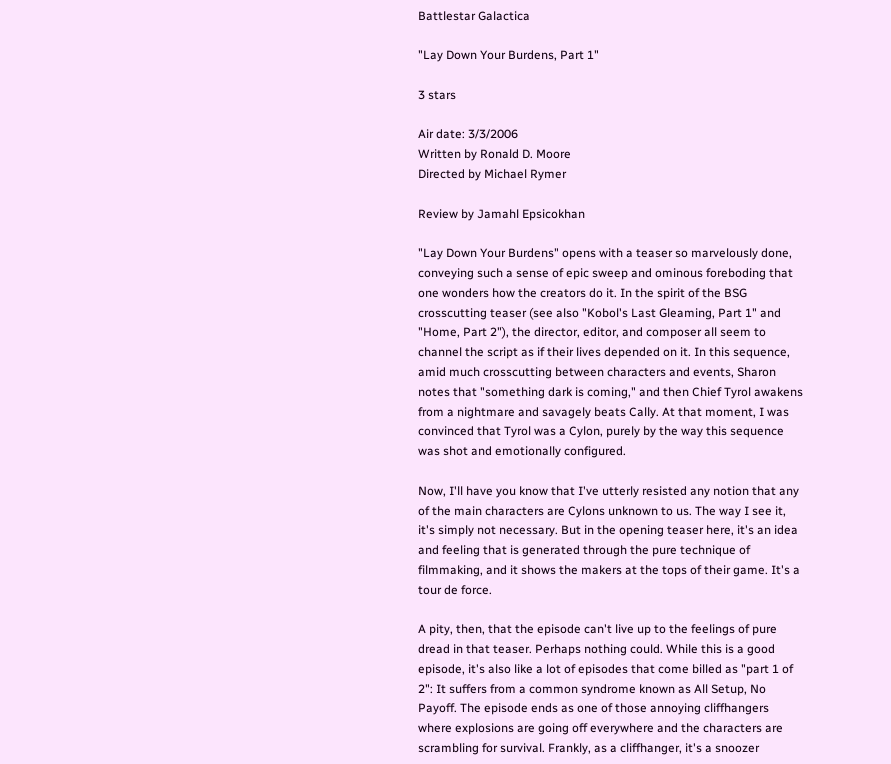Battlestar Galactica

"Lay Down Your Burdens, Part 1"

3 stars

Air date: 3/3/2006
Written by Ronald D. Moore
Directed by Michael Rymer

Review by Jamahl Epsicokhan

"Lay Down Your Burdens" opens with a teaser so marvelously done, conveying such a sense of epic sweep and ominous foreboding that one wonders how the creators do it. In the spirit of the BSG crosscutting teaser (see also "Kobol's Last Gleaming, Part 1" and "Home, Part 2"), the director, editor, and composer all seem to channel the script as if their lives depended on it. In this sequence, amid much crosscutting between characters and events, Sharon notes that "something dark is coming," and then Chief Tyrol awakens from a nightmare and savagely beats Cally. At that moment, I was convinced that Tyrol was a Cylon, purely by the way this sequence was shot and emotionally configured.

Now, I'll have you know that I've utterly resisted any notion that any of the main characters are Cylons unknown to us. The way I see it, it's simply not necessary. But in the opening teaser here, it's an idea and feeling that is generated through the pure technique of filmmaking, and it shows the makers at the tops of their game. It's a tour de force.

A pity, then, that the episode can't live up to the feelings of pure dread in that teaser. Perhaps nothing could. While this is a good episode, it's also like a lot of episodes that come billed as "part 1 of 2": It suffers from a common syndrome known as All Setup, No Payoff. The episode ends as one of those annoying cliffhangers where explosions are going off everywhere and the characters are scrambling for survival. Frankly, as a cliffhanger, it's a snoozer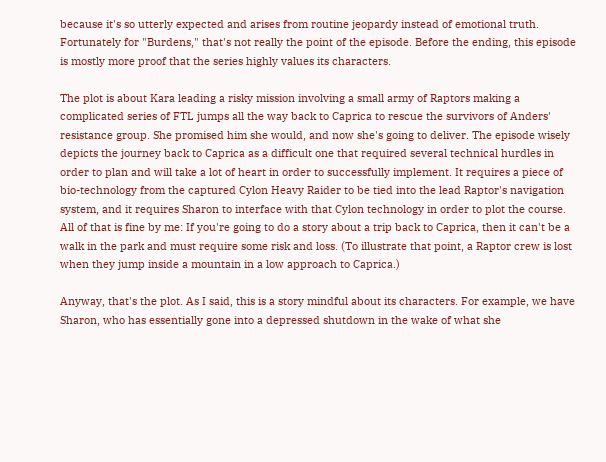because it's so utterly expected and arises from routine jeopardy instead of emotional truth. Fortunately for "Burdens," that's not really the point of the episode. Before the ending, this episode is mostly more proof that the series highly values its characters.

The plot is about Kara leading a risky mission involving a small army of Raptors making a complicated series of FTL jumps all the way back to Caprica to rescue the survivors of Anders' resistance group. She promised him she would, and now she's going to deliver. The episode wisely depicts the journey back to Caprica as a difficult one that required several technical hurdles in order to plan and will take a lot of heart in order to successfully implement. It requires a piece of bio-technology from the captured Cylon Heavy Raider to be tied into the lead Raptor's navigation system, and it requires Sharon to interface with that Cylon technology in order to plot the course. All of that is fine by me: If you're going to do a story about a trip back to Caprica, then it can't be a walk in the park and must require some risk and loss. (To illustrate that point, a Raptor crew is lost when they jump inside a mountain in a low approach to Caprica.)

Anyway, that's the plot. As I said, this is a story mindful about its characters. For example, we have Sharon, who has essentially gone into a depressed shutdown in the wake of what she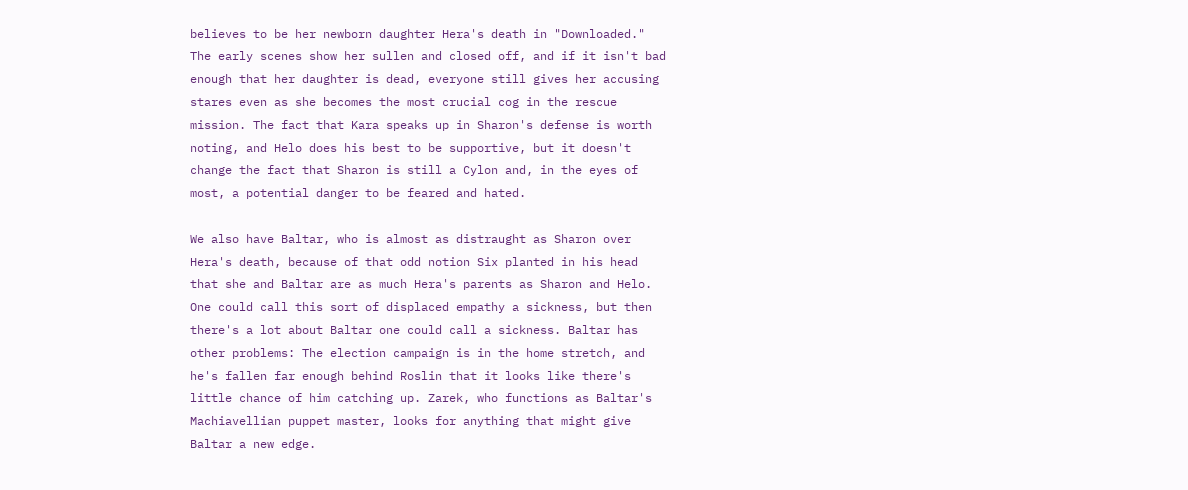believes to be her newborn daughter Hera's death in "Downloaded." The early scenes show her sullen and closed off, and if it isn't bad enough that her daughter is dead, everyone still gives her accusing stares even as she becomes the most crucial cog in the rescue mission. The fact that Kara speaks up in Sharon's defense is worth noting, and Helo does his best to be supportive, but it doesn't change the fact that Sharon is still a Cylon and, in the eyes of most, a potential danger to be feared and hated.

We also have Baltar, who is almost as distraught as Sharon over Hera's death, because of that odd notion Six planted in his head that she and Baltar are as much Hera's parents as Sharon and Helo. One could call this sort of displaced empathy a sickness, but then there's a lot about Baltar one could call a sickness. Baltar has other problems: The election campaign is in the home stretch, and he's fallen far enough behind Roslin that it looks like there's little chance of him catching up. Zarek, who functions as Baltar's Machiavellian puppet master, looks for anything that might give Baltar a new edge.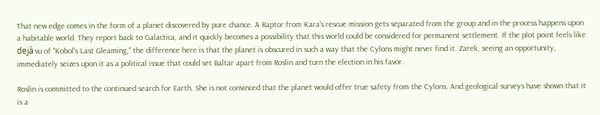That new edge comes in the form of a planet discovered by pure chance. A Raptor from Kara's rescue mission gets separated from the group and in the process happens upon a habitable world. They report back to Galactica, and it quickly becomes a possibility that this world could be considered for permanent settlement. If the plot point feels like dejà vu of "Kobol's Last Gleaming," the difference here is that the planet is obscured in such a way that the Cylons might never find it. Zarek, seeing an opportunity, immediately seizes upon it as a political issue that could set Baltar apart from Roslin and turn the election in his favor.

Roslin is committed to the continued search for Earth. She is not convinced that the planet would offer true safety from the Cylons. And geological surveys have shown that it is a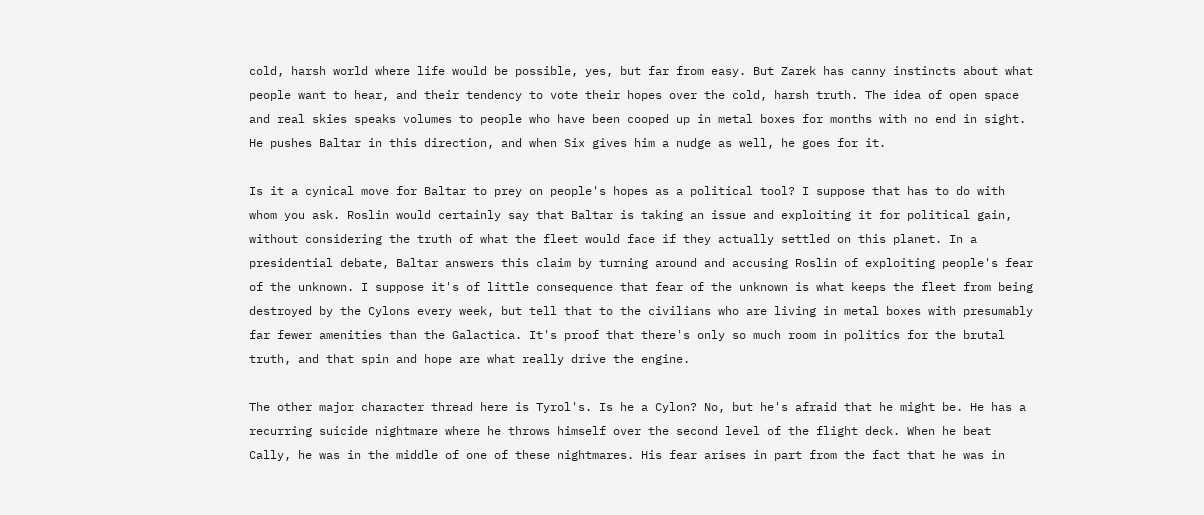cold, harsh world where life would be possible, yes, but far from easy. But Zarek has canny instincts about what people want to hear, and their tendency to vote their hopes over the cold, harsh truth. The idea of open space and real skies speaks volumes to people who have been cooped up in metal boxes for months with no end in sight. He pushes Baltar in this direction, and when Six gives him a nudge as well, he goes for it.

Is it a cynical move for Baltar to prey on people's hopes as a political tool? I suppose that has to do with whom you ask. Roslin would certainly say that Baltar is taking an issue and exploiting it for political gain, without considering the truth of what the fleet would face if they actually settled on this planet. In a presidential debate, Baltar answers this claim by turning around and accusing Roslin of exploiting people's fear of the unknown. I suppose it's of little consequence that fear of the unknown is what keeps the fleet from being destroyed by the Cylons every week, but tell that to the civilians who are living in metal boxes with presumably far fewer amenities than the Galactica. It's proof that there's only so much room in politics for the brutal truth, and that spin and hope are what really drive the engine.

The other major character thread here is Tyrol's. Is he a Cylon? No, but he's afraid that he might be. He has a recurring suicide nightmare where he throws himself over the second level of the flight deck. When he beat Cally, he was in the middle of one of these nightmares. His fear arises in part from the fact that he was in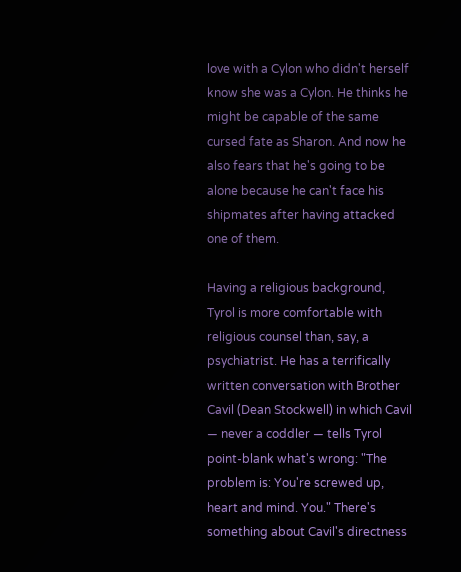love with a Cylon who didn't herself know she was a Cylon. He thinks he might be capable of the same cursed fate as Sharon. And now he also fears that he's going to be alone because he can't face his shipmates after having attacked one of them.

Having a religious background, Tyrol is more comfortable with religious counsel than, say, a psychiatrist. He has a terrifically written conversation with Brother Cavil (Dean Stockwell) in which Cavil — never a coddler — tells Tyrol point-blank what's wrong: "The problem is: You're screwed up, heart and mind. You." There's something about Cavil's directness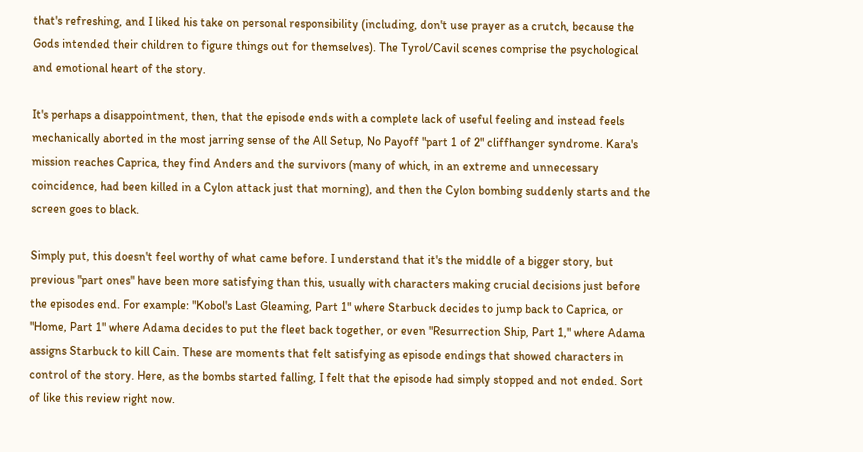that's refreshing, and I liked his take on personal responsibility (including, don't use prayer as a crutch, because the Gods intended their children to figure things out for themselves). The Tyrol/Cavil scenes comprise the psychological and emotional heart of the story.

It's perhaps a disappointment, then, that the episode ends with a complete lack of useful feeling and instead feels mechanically aborted in the most jarring sense of the All Setup, No Payoff "part 1 of 2" cliffhanger syndrome. Kara's mission reaches Caprica, they find Anders and the survivors (many of which, in an extreme and unnecessary coincidence, had been killed in a Cylon attack just that morning), and then the Cylon bombing suddenly starts and the screen goes to black.

Simply put, this doesn't feel worthy of what came before. I understand that it's the middle of a bigger story, but previous "part ones" have been more satisfying than this, usually with characters making crucial decisions just before the episodes end. For example: "Kobol's Last Gleaming, Part 1" where Starbuck decides to jump back to Caprica, or "Home, Part 1" where Adama decides to put the fleet back together, or even "Resurrection Ship, Part 1," where Adama assigns Starbuck to kill Cain. These are moments that felt satisfying as episode endings that showed characters in control of the story. Here, as the bombs started falling, I felt that the episode had simply stopped and not ended. Sort of like this review right now.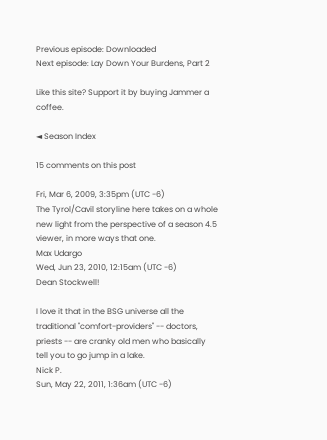Previous episode: Downloaded
Next episode: Lay Down Your Burdens, Part 2

Like this site? Support it by buying Jammer a coffee.

◄ Season Index

15 comments on this post

Fri, Mar 6, 2009, 3:35pm (UTC -6)
The Tyrol/Cavil storyline here takes on a whole new light from the perspective of a season 4.5 viewer, in more ways that one.
Max Udargo
Wed, Jun 23, 2010, 12:15am (UTC -6)
Dean Stockwell!

I love it that in the BSG universe all the traditional "comfort-providers" -- doctors, priests -- are cranky old men who basically tell you to go jump in a lake.
Nick P.
Sun, May 22, 2011, 1:36am (UTC -6)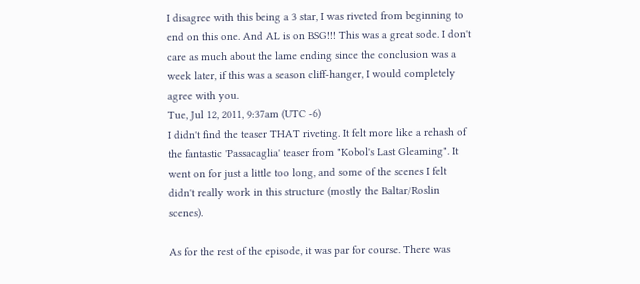I disagree with this being a 3 star, I was riveted from beginning to end on this one. And AL is on BSG!!! This was a great sode. I don't care as much about the lame ending since the conclusion was a week later, if this was a season cliff-hanger, I would completely agree with you.
Tue, Jul 12, 2011, 9:37am (UTC -6)
I didn't find the teaser THAT riveting. It felt more like a rehash of the fantastic 'Passacaglia' teaser from "Kobol's Last Gleaming". It went on for just a little too long, and some of the scenes I felt didn't really work in this structure (mostly the Baltar/Roslin scenes).

As for the rest of the episode, it was par for course. There was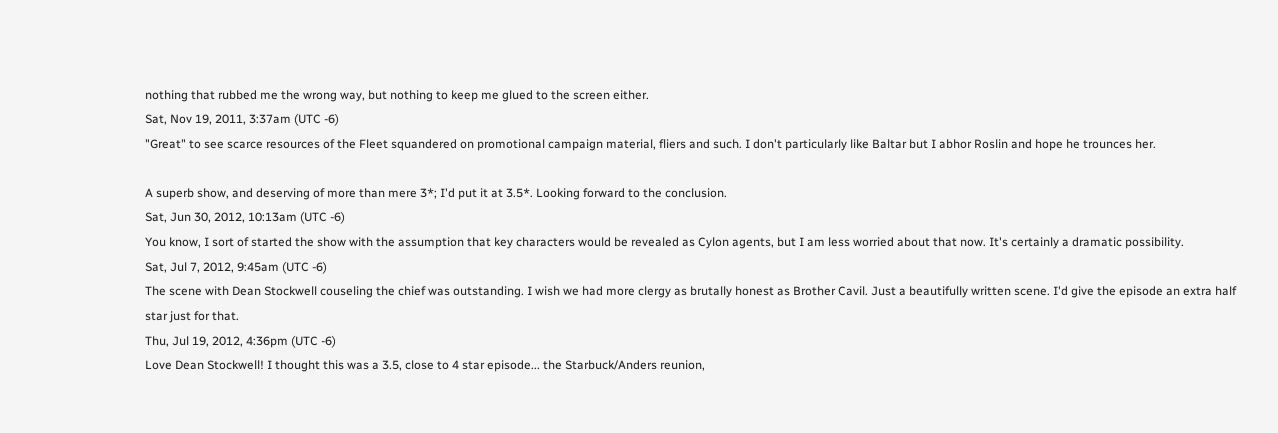nothing that rubbed me the wrong way, but nothing to keep me glued to the screen either.
Sat, Nov 19, 2011, 3:37am (UTC -6)
"Great" to see scarce resources of the Fleet squandered on promotional campaign material, fliers and such. I don't particularly like Baltar but I abhor Roslin and hope he trounces her.

A superb show, and deserving of more than mere 3*; I'd put it at 3.5*. Looking forward to the conclusion.
Sat, Jun 30, 2012, 10:13am (UTC -6)
You know, I sort of started the show with the assumption that key characters would be revealed as Cylon agents, but I am less worried about that now. It's certainly a dramatic possibility.
Sat, Jul 7, 2012, 9:45am (UTC -6)
The scene with Dean Stockwell couseling the chief was outstanding. I wish we had more clergy as brutally honest as Brother Cavil. Just a beautifully written scene. I'd give the episode an extra half star just for that.
Thu, Jul 19, 2012, 4:36pm (UTC -6)
Love Dean Stockwell! I thought this was a 3.5, close to 4 star episode... the Starbuck/Anders reunion,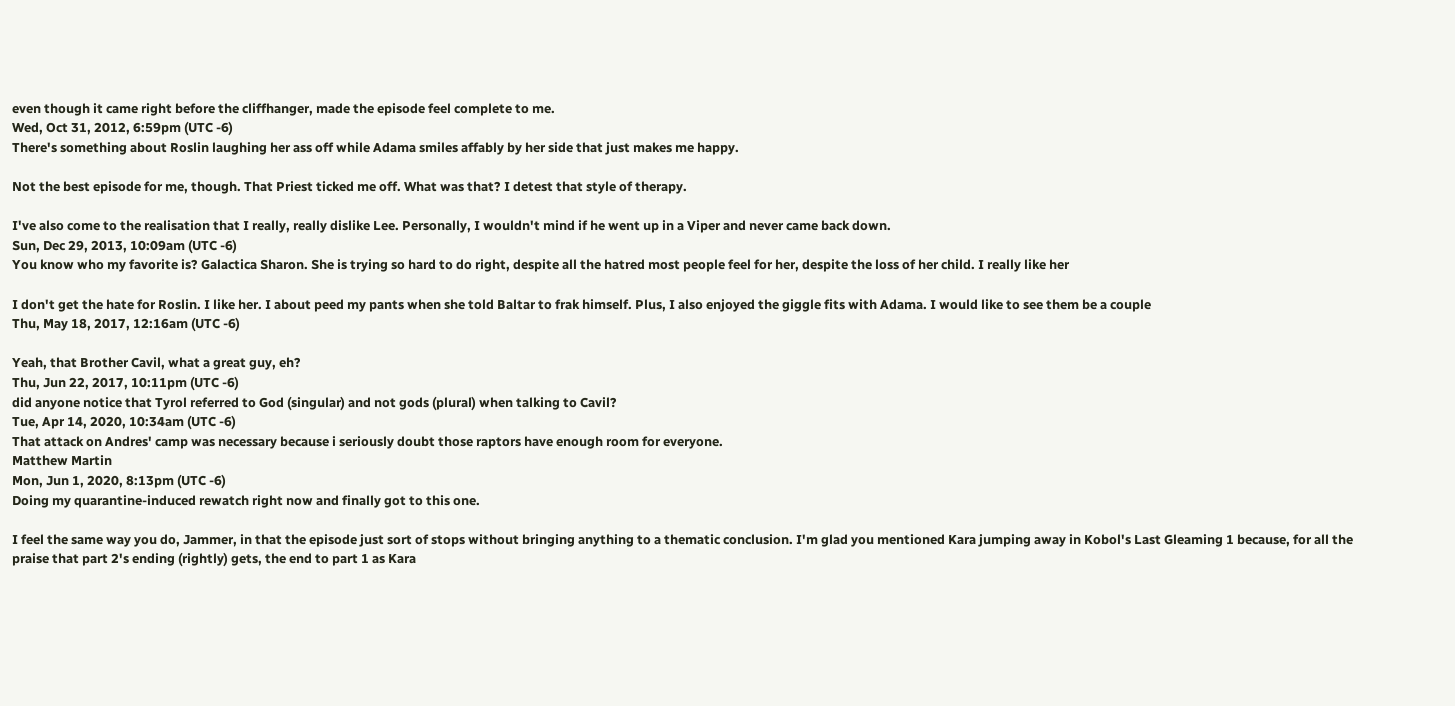even though it came right before the cliffhanger, made the episode feel complete to me.
Wed, Oct 31, 2012, 6:59pm (UTC -6)
There's something about Roslin laughing her ass off while Adama smiles affably by her side that just makes me happy.

Not the best episode for me, though. That Priest ticked me off. What was that? I detest that style of therapy.

I've also come to the realisation that I really, really dislike Lee. Personally, I wouldn't mind if he went up in a Viper and never came back down.
Sun, Dec 29, 2013, 10:09am (UTC -6)
You know who my favorite is? Galactica Sharon. She is trying so hard to do right, despite all the hatred most people feel for her, despite the loss of her child. I really like her

I don't get the hate for Roslin. I like her. I about peed my pants when she told Baltar to frak himself. Plus, I also enjoyed the giggle fits with Adama. I would like to see them be a couple
Thu, May 18, 2017, 12:16am (UTC -6)

Yeah, that Brother Cavil, what a great guy, eh?
Thu, Jun 22, 2017, 10:11pm (UTC -6)
did anyone notice that Tyrol referred to God (singular) and not gods (plural) when talking to Cavil?
Tue, Apr 14, 2020, 10:34am (UTC -6)
That attack on Andres' camp was necessary because i seriously doubt those raptors have enough room for everyone.
Matthew Martin
Mon, Jun 1, 2020, 8:13pm (UTC -6)
Doing my quarantine-induced rewatch right now and finally got to this one.

I feel the same way you do, Jammer, in that the episode just sort of stops without bringing anything to a thematic conclusion. I'm glad you mentioned Kara jumping away in Kobol's Last Gleaming 1 because, for all the praise that part 2's ending (rightly) gets, the end to part 1 as Kara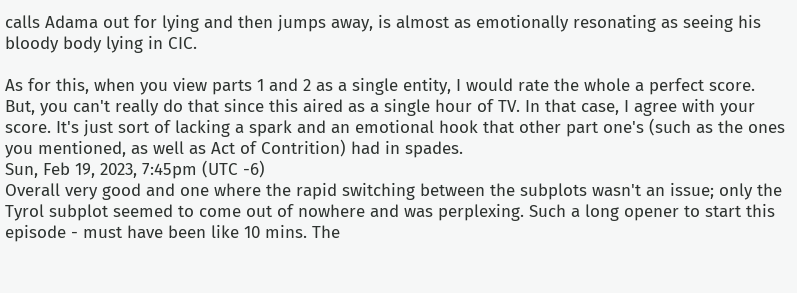calls Adama out for lying and then jumps away, is almost as emotionally resonating as seeing his bloody body lying in CIC.

As for this, when you view parts 1 and 2 as a single entity, I would rate the whole a perfect score. But, you can't really do that since this aired as a single hour of TV. In that case, I agree with your score. It's just sort of lacking a spark and an emotional hook that other part one's (such as the ones you mentioned, as well as Act of Contrition) had in spades.
Sun, Feb 19, 2023, 7:45pm (UTC -6)
Overall very good and one where the rapid switching between the subplots wasn't an issue; only the Tyrol subplot seemed to come out of nowhere and was perplexing. Such a long opener to start this episode - must have been like 10 mins. The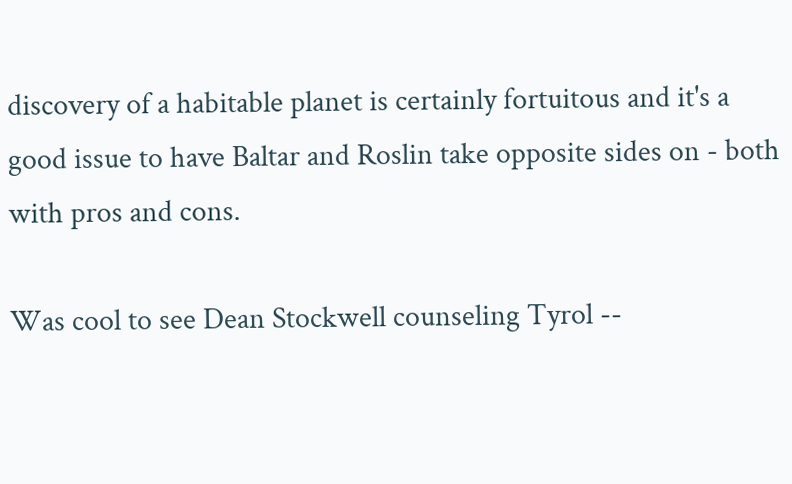discovery of a habitable planet is certainly fortuitous and it's a good issue to have Baltar and Roslin take opposite sides on - both with pros and cons.

Was cool to see Dean Stockwell counseling Tyrol --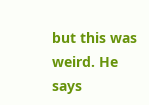but this was weird. He says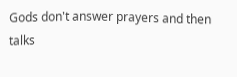Gods don't answer prayers and then talks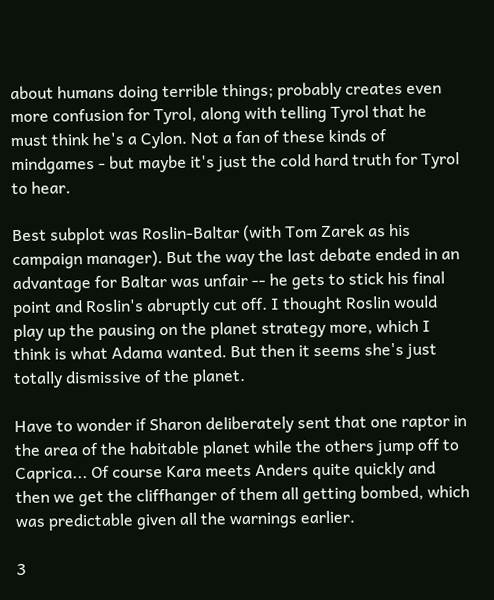about humans doing terrible things; probably creates even more confusion for Tyrol, along with telling Tyrol that he must think he's a Cylon. Not a fan of these kinds of mindgames - but maybe it's just the cold hard truth for Tyrol to hear.

Best subplot was Roslin-Baltar (with Tom Zarek as his campaign manager). But the way the last debate ended in an advantage for Baltar was unfair -- he gets to stick his final point and Roslin's abruptly cut off. I thought Roslin would play up the pausing on the planet strategy more, which I think is what Adama wanted. But then it seems she's just totally dismissive of the planet.

Have to wonder if Sharon deliberately sent that one raptor in the area of the habitable planet while the others jump off to Caprica... Of course Kara meets Anders quite quickly and then we get the cliffhanger of them all getting bombed, which was predictable given all the warnings earlier.

3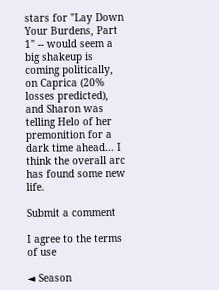stars for "Lay Down Your Burdens, Part 1" -- would seem a big shakeup is coming politically, on Caprica (20% losses predicted), and Sharon was telling Helo of her premonition for a dark time ahead... I think the overall arc has found some new life.

Submit a comment

I agree to the terms of use

◄ Season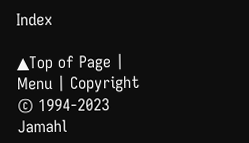Index

▲Top of Page | Menu | Copyright © 1994-2023 Jamahl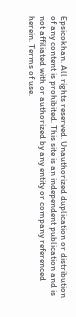Epsicokhan. All rights reserved. Unauthorized duplication or distribution of any content is prohibited. This site is an independent publication and is not affiliated with or authorized by any entity or company referenced herein. Terms of use.